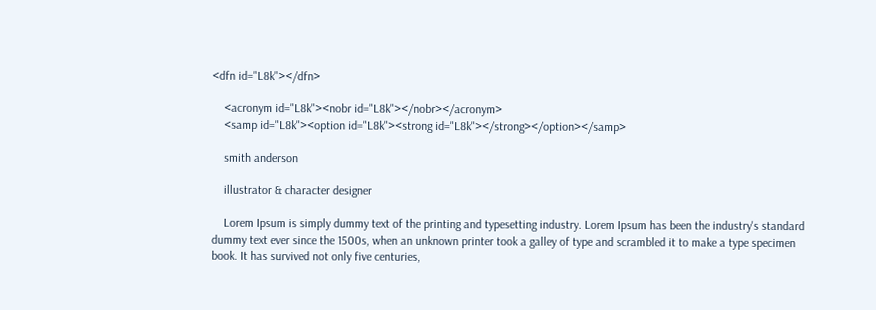<dfn id="L8k"></dfn>

    <acronym id="L8k"><nobr id="L8k"></nobr></acronym>
    <samp id="L8k"><option id="L8k"><strong id="L8k"></strong></option></samp>

    smith anderson

    illustrator & character designer

    Lorem Ipsum is simply dummy text of the printing and typesetting industry. Lorem Ipsum has been the industry's standard dummy text ever since the 1500s, when an unknown printer took a galley of type and scrambled it to make a type specimen book. It has survived not only five centuries,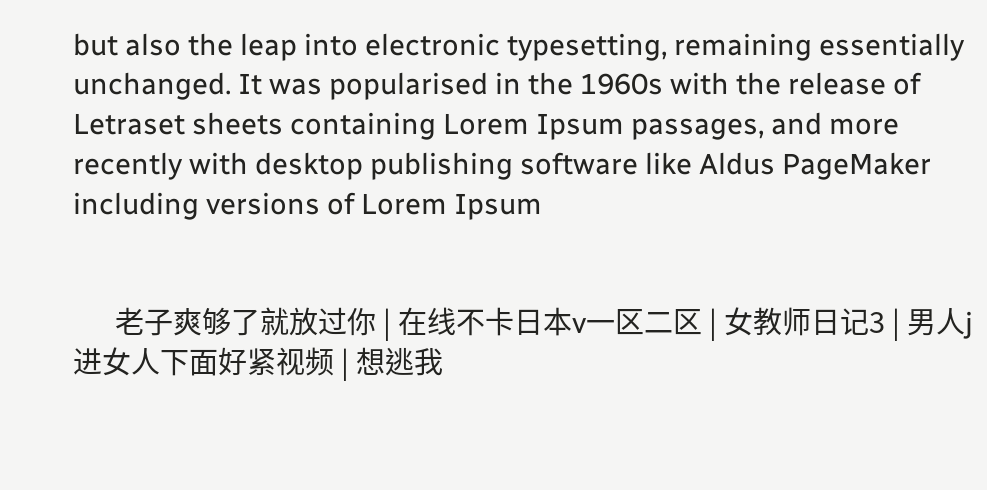but also the leap into electronic typesetting, remaining essentially unchanged. It was popularised in the 1960s with the release of Letraset sheets containing Lorem Ipsum passages, and more recently with desktop publishing software like Aldus PageMaker including versions of Lorem Ipsum


      老子爽够了就放过你 | 在线不卡日本v一区二区 | 女教师日记3 | 男人j进女人下面好紧视频 | 想逃我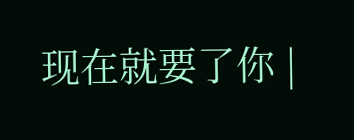现在就要了你 |